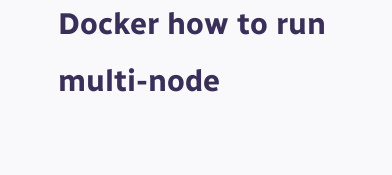Docker how to run multi-node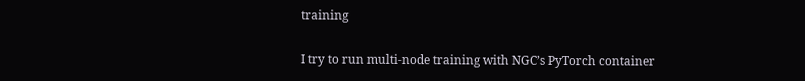training

I try to run multi-node training with NGC’s PyTorch container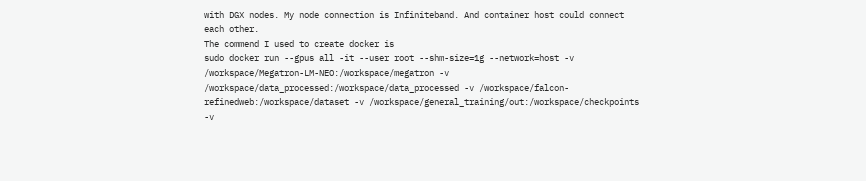with DGX nodes. My node connection is Infiniteband. And container host could connect each other.
The commend I used to create docker is
sudo docker run --gpus all -it --user root --shm-size=1g --network=host -v /workspace/Megatron-LM-NEO:/workspace/megatron -v /workspace/data_processed:/workspace/data_processed -v /workspace/falcon-refinedweb:/workspace/dataset -v /workspace/general_training/out:/workspace/checkpoints -v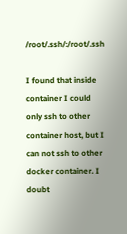/root/.ssh/:/root/.ssh

I found that inside container I could only ssh to other container host, but I can not ssh to other docker container. I doubt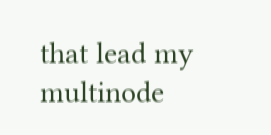that lead my multinode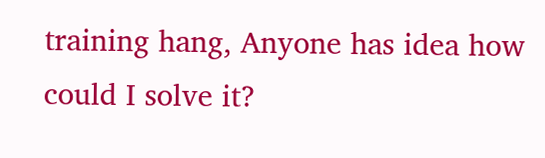training hang, Anyone has idea how could I solve it?